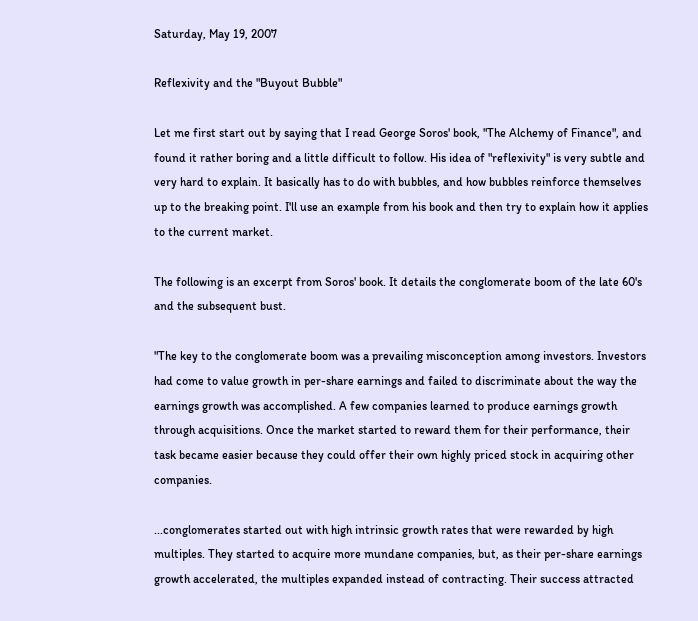Saturday, May 19, 2007

Reflexivity and the "Buyout Bubble"

Let me first start out by saying that I read George Soros' book, "The Alchemy of Finance", and found it rather boring and a little difficult to follow. His idea of "reflexivity" is very subtle and very hard to explain. It basically has to do with bubbles, and how bubbles reinforce themselves up to the breaking point. I'll use an example from his book and then try to explain how it applies to the current market.

The following is an excerpt from Soros' book. It details the conglomerate boom of the late 60's and the subsequent bust.

"The key to the conglomerate boom was a prevailing misconception among investors. Investors had come to value growth in per-share earnings and failed to discriminate about the way the earnings growth was accomplished. A few companies learned to produce earnings growth through acquisitions. Once the market started to reward them for their performance, their task became easier because they could offer their own highly priced stock in acquiring other companies.

...conglomerates started out with high intrinsic growth rates that were rewarded by high multiples. They started to acquire more mundane companies, but, as their per-share earnings growth accelerated, the multiples expanded instead of contracting. Their success attracted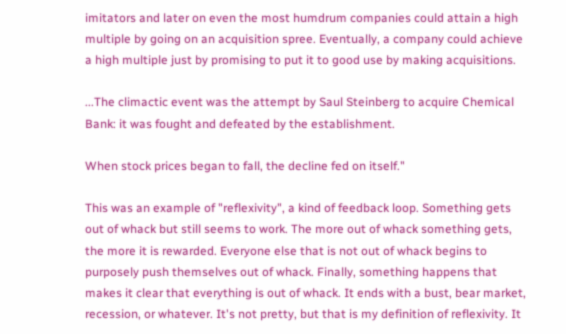imitators and later on even the most humdrum companies could attain a high multiple by going on an acquisition spree. Eventually, a company could achieve a high multiple just by promising to put it to good use by making acquisitions.

...The climactic event was the attempt by Saul Steinberg to acquire Chemical Bank: it was fought and defeated by the establishment.

When stock prices began to fall, the decline fed on itself."

This was an example of "reflexivity", a kind of feedback loop. Something gets out of whack but still seems to work. The more out of whack something gets, the more it is rewarded. Everyone else that is not out of whack begins to purposely push themselves out of whack. Finally, something happens that makes it clear that everything is out of whack. It ends with a bust, bear market, recession, or whatever. It's not pretty, but that is my definition of reflexivity. It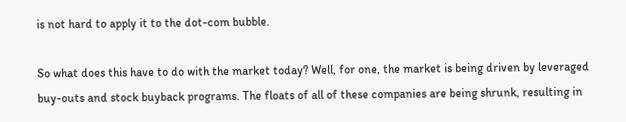is not hard to apply it to the dot-com bubble.

So what does this have to do with the market today? Well, for one, the market is being driven by leveraged buy-outs and stock buyback programs. The floats of all of these companies are being shrunk, resulting in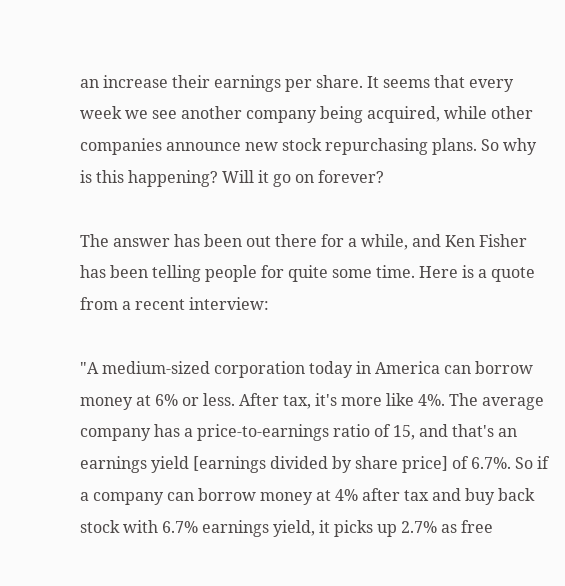an increase their earnings per share. It seems that every week we see another company being acquired, while other companies announce new stock repurchasing plans. So why is this happening? Will it go on forever?

The answer has been out there for a while, and Ken Fisher has been telling people for quite some time. Here is a quote from a recent interview:

"A medium-sized corporation today in America can borrow money at 6% or less. After tax, it's more like 4%. The average company has a price-to-earnings ratio of 15, and that's an earnings yield [earnings divided by share price] of 6.7%. So if a company can borrow money at 4% after tax and buy back stock with 6.7% earnings yield, it picks up 2.7% as free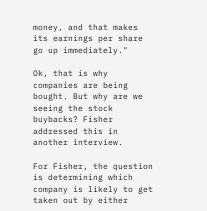money, and that makes its earnings per share go up immediately."

Ok, that is why companies are being bought. But why are we seeing the stock buybacks? Fisher addressed this in another interview.

For Fisher, the question is determining which company is likely to get taken out by either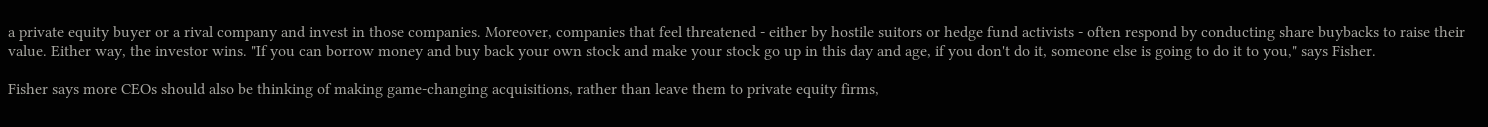a private equity buyer or a rival company and invest in those companies. Moreover, companies that feel threatened - either by hostile suitors or hedge fund activists - often respond by conducting share buybacks to raise their value. Either way, the investor wins. "If you can borrow money and buy back your own stock and make your stock go up in this day and age, if you don't do it, someone else is going to do it to you," says Fisher.

Fisher says more CEOs should also be thinking of making game-changing acquisitions, rather than leave them to private equity firms,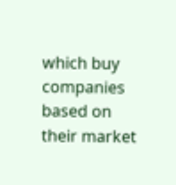which buy companies based on their market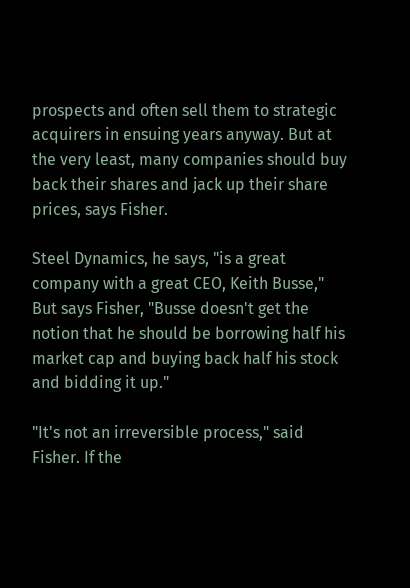prospects and often sell them to strategic acquirers in ensuing years anyway. But at the very least, many companies should buy back their shares and jack up their share prices, says Fisher.

Steel Dynamics, he says, "is a great company with a great CEO, Keith Busse," But says Fisher, "Busse doesn't get the notion that he should be borrowing half his market cap and buying back half his stock and bidding it up."

"It's not an irreversible process," said Fisher. If the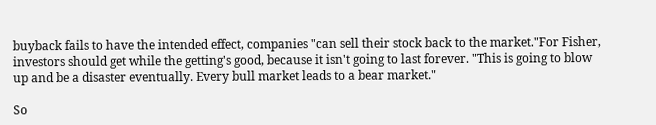buyback fails to have the intended effect, companies "can sell their stock back to the market."For Fisher, investors should get while the getting's good, because it isn't going to last forever. "This is going to blow up and be a disaster eventually. Every bull market leads to a bear market."

So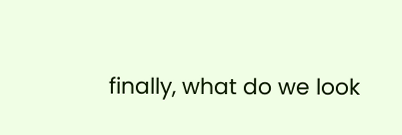finally, what do we look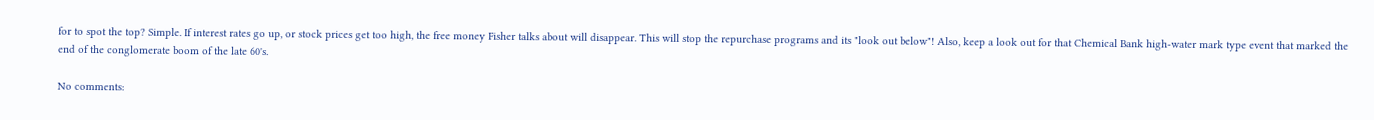for to spot the top? Simple. If interest rates go up, or stock prices get too high, the free money Fisher talks about will disappear. This will stop the repurchase programs and its "look out below"! Also, keep a look out for that Chemical Bank high-water mark type event that marked the end of the conglomerate boom of the late 60's.

No comments: